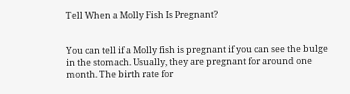Tell When a Molly Fish Is Pregnant?


You can tell if a Molly fish is pregnant if you can see the bulge in the stomach. Usually, they are pregnant for around one month. The birth rate for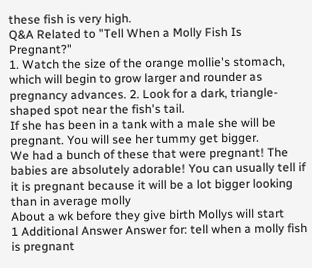these fish is very high.
Q&A Related to "Tell When a Molly Fish Is Pregnant?"
1. Watch the size of the orange mollie's stomach, which will begin to grow larger and rounder as pregnancy advances. 2. Look for a dark, triangle-shaped spot near the fish's tail.
If she has been in a tank with a male she will be pregnant. You will see her tummy get bigger.
We had a bunch of these that were pregnant! The babies are absolutely adorable! You can usually tell if it is pregnant because it will be a lot bigger looking than in average molly
About a wk before they give birth Mollys will start
1 Additional Answer Answer for: tell when a molly fish is pregnant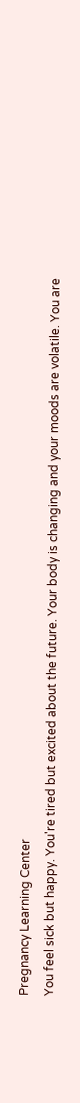Pregnancy Learning Center
You feel sick but happy. You're tired but excited about the future. Your body is changing and your moods are volatile. You are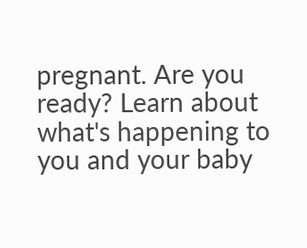pregnant. Are you ready? Learn about what's happening to you and your baby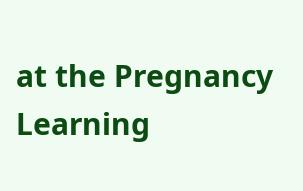at the Pregnancy Learning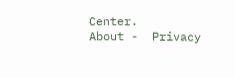Center.
About -  Privacy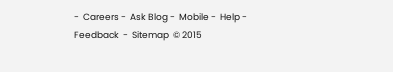-  Careers -  Ask Blog -  Mobile -  Help -  Feedback  -  Sitemap  © 2015